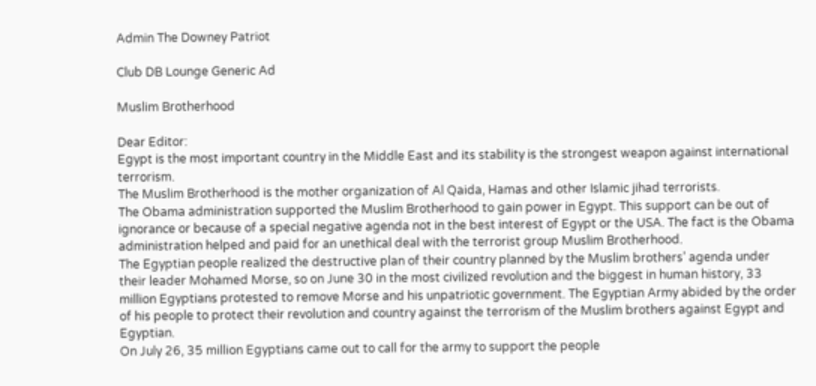Admin The Downey Patriot

Club DB Lounge Generic Ad

Muslim Brotherhood

Dear Editor:
Egypt is the most important country in the Middle East and its stability is the strongest weapon against international terrorism.
The Muslim Brotherhood is the mother organization of Al Qaida, Hamas and other Islamic jihad terrorists.
The Obama administration supported the Muslim Brotherhood to gain power in Egypt. This support can be out of ignorance or because of a special negative agenda not in the best interest of Egypt or the USA. The fact is the Obama administration helped and paid for an unethical deal with the terrorist group Muslim Brotherhood.
The Egyptian people realized the destructive plan of their country planned by the Muslim brothers’ agenda under their leader Mohamed Morse, so on June 30 in the most civilized revolution and the biggest in human history, 33 million Egyptians protested to remove Morse and his unpatriotic government. The Egyptian Army abided by the order of his people to protect their revolution and country against the terrorism of the Muslim brothers against Egypt and Egyptian.
On July 26, 35 million Egyptians came out to call for the army to support the people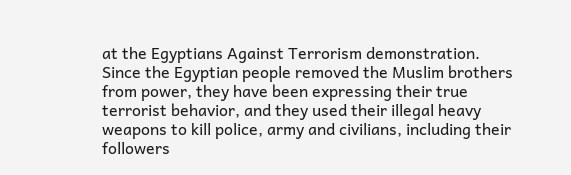at the Egyptians Against Terrorism demonstration.
Since the Egyptian people removed the Muslim brothers from power, they have been expressing their true terrorist behavior, and they used their illegal heavy weapons to kill police, army and civilians, including their followers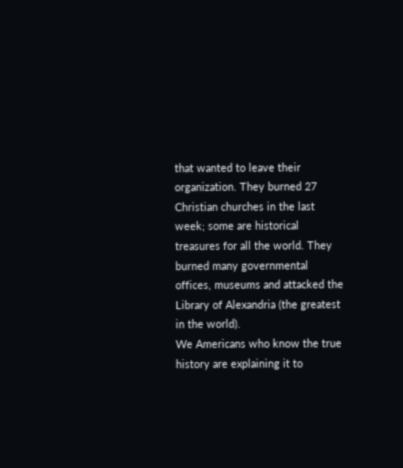that wanted to leave their organization. They burned 27 Christian churches in the last week; some are historical treasures for all the world. They burned many governmental offices, museums and attacked the Library of Alexandria (the greatest in the world).
We Americans who know the true history are explaining it to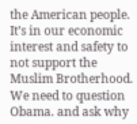the American people. It’s in our economic interest and safety to not support the Muslim Brotherhood.
We need to question Obama. and ask why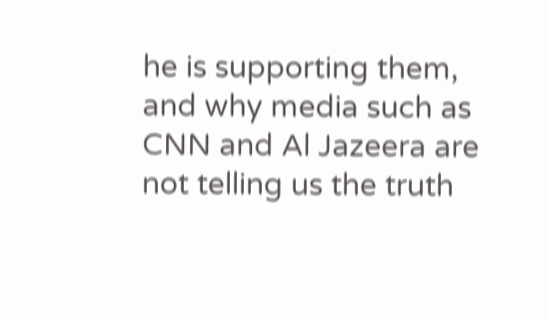he is supporting them, and why media such as CNN and Al Jazeera are not telling us the truth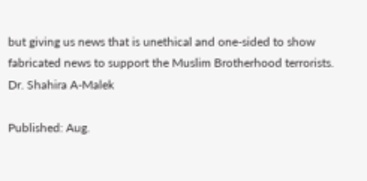but giving us news that is unethical and one-sided to show fabricated news to support the Muslim Brotherhood terrorists.
Dr. Shahira A-Malek

Published: Aug.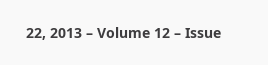22, 2013 – Volume 12 – Issue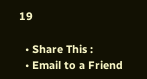19

  • Share This :
  • Email to a Friend